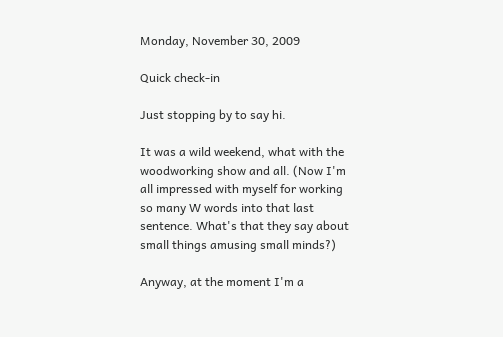Monday, November 30, 2009

Quick check-in

Just stopping by to say hi.

It was a wild weekend, what with the woodworking show and all. (Now I'm all impressed with myself for working so many W words into that last sentence. What's that they say about small things amusing small minds?)

Anyway, at the moment I'm a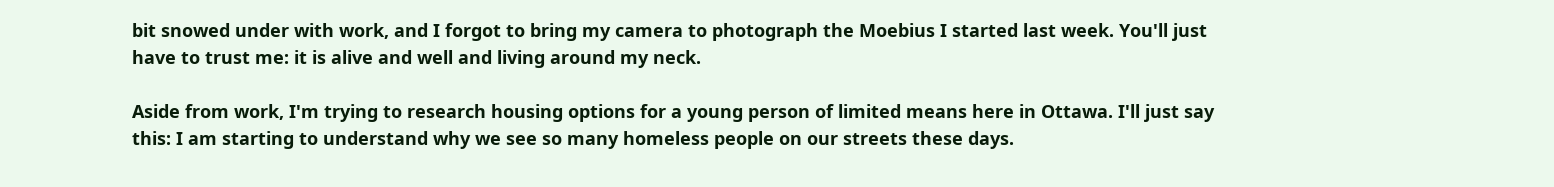bit snowed under with work, and I forgot to bring my camera to photograph the Moebius I started last week. You'll just have to trust me: it is alive and well and living around my neck.

Aside from work, I'm trying to research housing options for a young person of limited means here in Ottawa. I'll just say this: I am starting to understand why we see so many homeless people on our streets these days.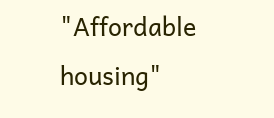"Affordable housing"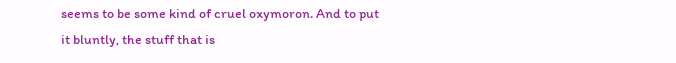seems to be some kind of cruel oxymoron. And to put it bluntly, the stuff that is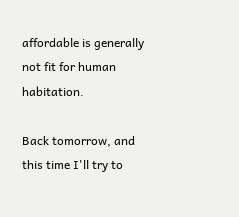affordable is generally not fit for human habitation.

Back tomorrow, and this time I'll try to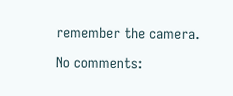remember the camera.

No comments: